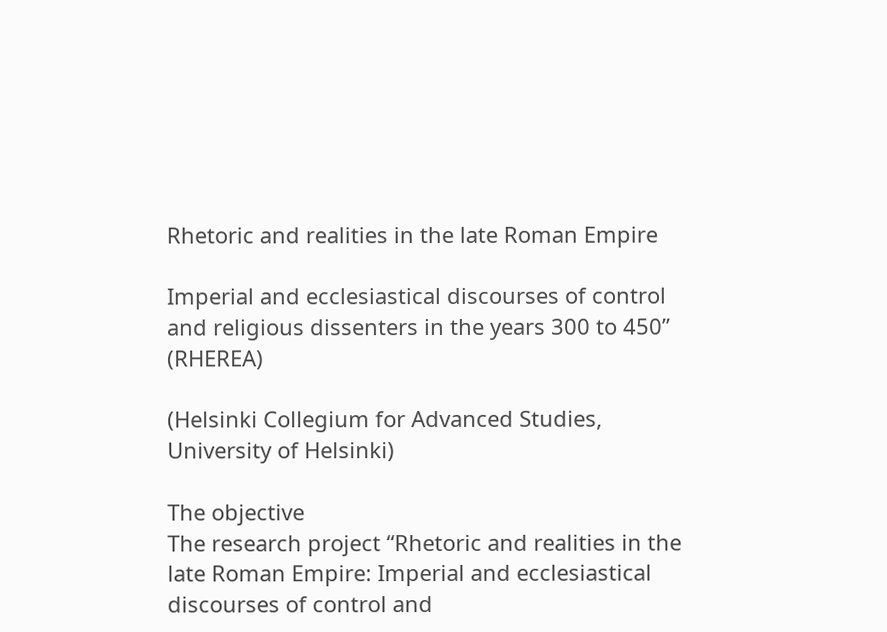Rhetoric and realities in the late Roman Empire

Imperial and ecclesiastical discourses of control and religious dissenters in the years 300 to 450” (RHEREA)

(Helsinki Collegium for Advanced Studies, University of Helsinki)

The objective
The research project “Rhetoric and realities in the late Roman Empire: Imperial and ecclesiastical discourses of control and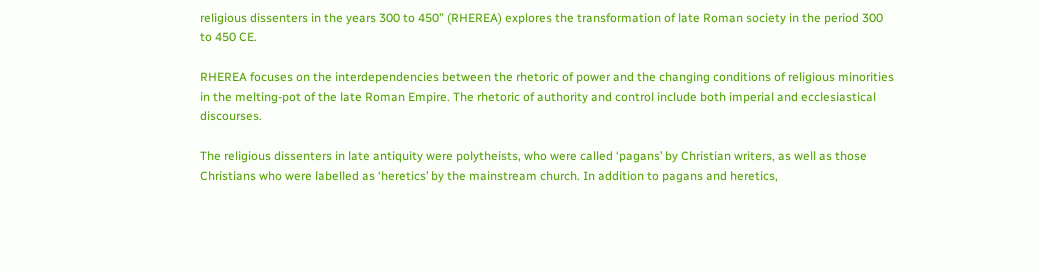religious dissenters in the years 300 to 450” (RHEREA) explores the transformation of late Roman society in the period 300 to 450 CE.

RHEREA focuses on the interdependencies between the rhetoric of power and the changing conditions of religious minorities in the melting-pot of the late Roman Empire. The rhetoric of authority and control include both imperial and ecclesiastical discourses.

The religious dissenters in late antiquity were polytheists, who were called ‘pagans’ by Christian writers, as well as those Christians who were labelled as ‘heretics’ by the mainstream church. In addition to pagans and heretics,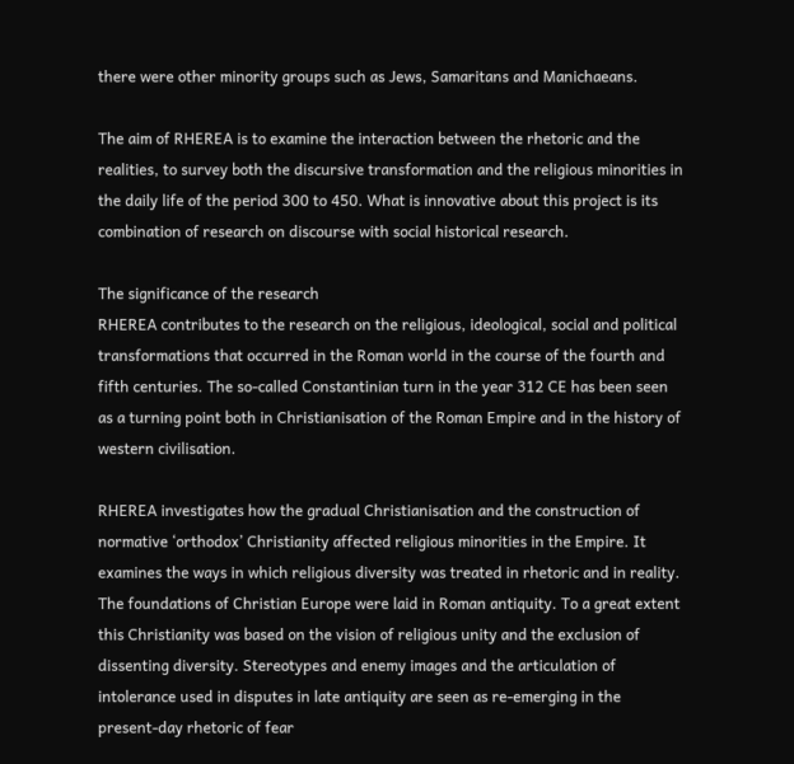there were other minority groups such as Jews, Samaritans and Manichaeans.

The aim of RHEREA is to examine the interaction between the rhetoric and the realities, to survey both the discursive transformation and the religious minorities in the daily life of the period 300 to 450. What is innovative about this project is its combination of research on discourse with social historical research.

The significance of the research
RHEREA contributes to the research on the religious, ideological, social and political transformations that occurred in the Roman world in the course of the fourth and fifth centuries. The so-called Constantinian turn in the year 312 CE has been seen as a turning point both in Christianisation of the Roman Empire and in the history of western civilisation.

RHEREA investigates how the gradual Christianisation and the construction of normative ‘orthodox’ Christianity affected religious minorities in the Empire. It examines the ways in which religious diversity was treated in rhetoric and in reality. The foundations of Christian Europe were laid in Roman antiquity. To a great extent this Christianity was based on the vision of religious unity and the exclusion of dissenting diversity. Stereotypes and enemy images and the articulation of intolerance used in disputes in late antiquity are seen as re-emerging in the present-day rhetoric of fear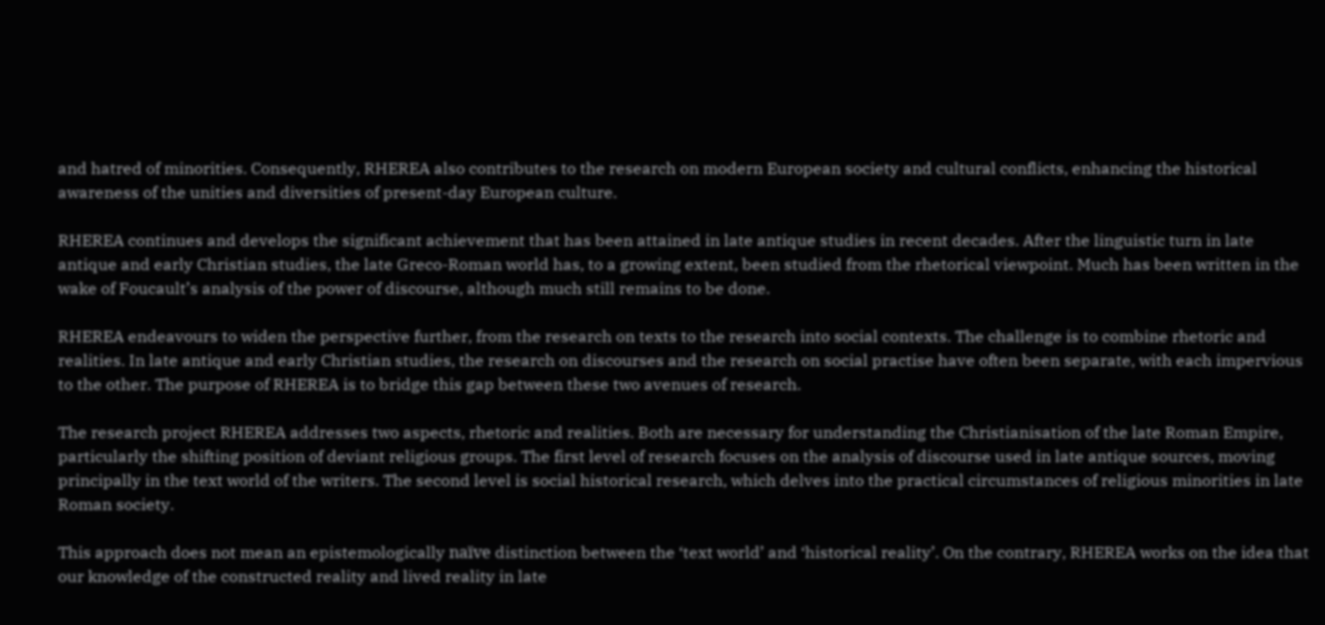and hatred of minorities. Consequently, RHEREA also contributes to the research on modern European society and cultural conflicts, enhancing the historical awareness of the unities and diversities of present-day European culture.

RHEREA continues and develops the significant achievement that has been attained in late antique studies in recent decades. After the linguistic turn in late antique and early Christian studies, the late Greco-Roman world has, to a growing extent, been studied from the rhetorical viewpoint. Much has been written in the wake of Foucault’s analysis of the power of discourse, although much still remains to be done.

RHEREA endeavours to widen the perspective further, from the research on texts to the research into social contexts. The challenge is to combine rhetoric and realities. In late antique and early Christian studies, the research on discourses and the research on social practise have often been separate, with each impervious to the other. The purpose of RHEREA is to bridge this gap between these two avenues of research.

The research project RHEREA addresses two aspects, rhetoric and realities. Both are necessary for understanding the Christianisation of the late Roman Empire, particularly the shifting position of deviant religious groups. The first level of research focuses on the analysis of discourse used in late antique sources, moving principally in the text world of the writers. The second level is social historical research, which delves into the practical circumstances of religious minorities in late Roman society.

This approach does not mean an epistemologically naïve distinction between the ‘text world’ and ‘historical reality’. On the contrary, RHEREA works on the idea that our knowledge of the constructed reality and lived reality in late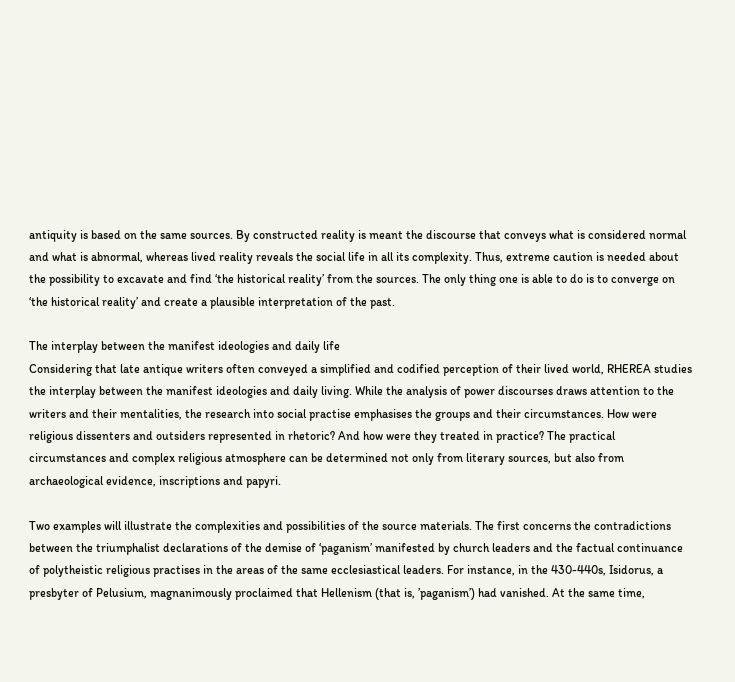antiquity is based on the same sources. By constructed reality is meant the discourse that conveys what is considered normal and what is abnormal, whereas lived reality reveals the social life in all its complexity. Thus, extreme caution is needed about the possibility to excavate and find ‘the historical reality’ from the sources. The only thing one is able to do is to converge on ‘the historical reality’ and create a plausible interpretation of the past.

The interplay between the manifest ideologies and daily life
Considering that late antique writers often conveyed a simplified and codified perception of their lived world, RHEREA studies the interplay between the manifest ideologies and daily living. While the analysis of power discourses draws attention to the writers and their mentalities, the research into social practise emphasises the groups and their circumstances. How were religious dissenters and outsiders represented in rhetoric? And how were they treated in practice? The practical circumstances and complex religious atmosphere can be determined not only from literary sources, but also from archaeological evidence, inscriptions and papyri.

Two examples will illustrate the complexities and possibilities of the source materials. The first concerns the contradictions between the triumphalist declarations of the demise of ‘paganism’ manifested by church leaders and the factual continuance of polytheistic religious practises in the areas of the same ecclesiastical leaders. For instance, in the 430-440s, Isidorus, a presbyter of Pelusium, magnanimously proclaimed that Hellenism (that is, ’paganism’) had vanished. At the same time,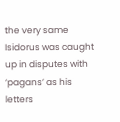the very same Isidorus was caught up in disputes with ‘pagans’ as his letters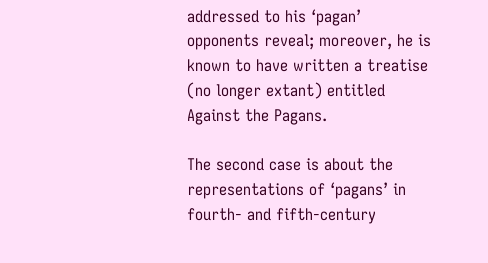addressed to his ‘pagan’ opponents reveal; moreover, he is known to have written a treatise (no longer extant) entitled Against the Pagans.

The second case is about the representations of ‘pagans’ in fourth- and fifth-century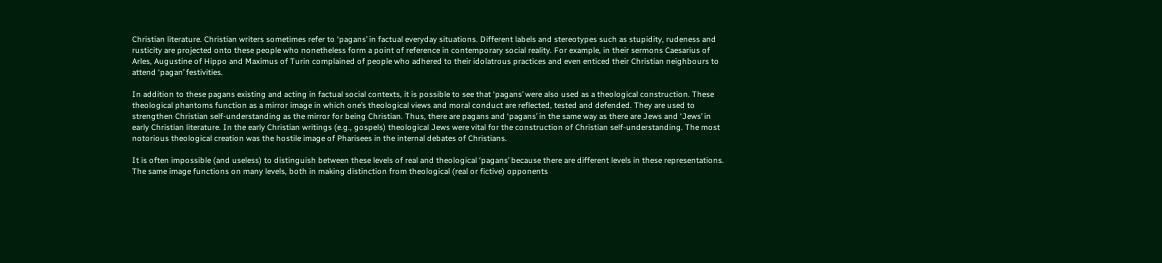Christian literature. Christian writers sometimes refer to ‘pagans’ in factual everyday situations. Different labels and stereotypes such as stupidity, rudeness and rusticity are projected onto these people who nonetheless form a point of reference in contemporary social reality. For example, in their sermons Caesarius of Arles, Augustine of Hippo and Maximus of Turin complained of people who adhered to their idolatrous practices and even enticed their Christian neighbours to attend ‘pagan’ festivities.

In addition to these pagans existing and acting in factual social contexts, it is possible to see that ‘pagans’ were also used as a theological construction. These theological phantoms function as a mirror image in which one’s theological views and moral conduct are reflected, tested and defended. They are used to strengthen Christian self-understanding as the mirror for being Christian. Thus, there are pagans and ‘pagans’ in the same way as there are Jews and ‘Jews’ in early Christian literature. In the early Christian writings (e.g., gospels) theological Jews were vital for the construction of Christian self-understanding. The most notorious theological creation was the hostile image of Pharisees in the internal debates of Christians.

It is often impossible (and useless) to distinguish between these levels of real and theological ‘pagans’ because there are different levels in these representations. The same image functions on many levels, both in making distinction from theological (real or fictive) opponents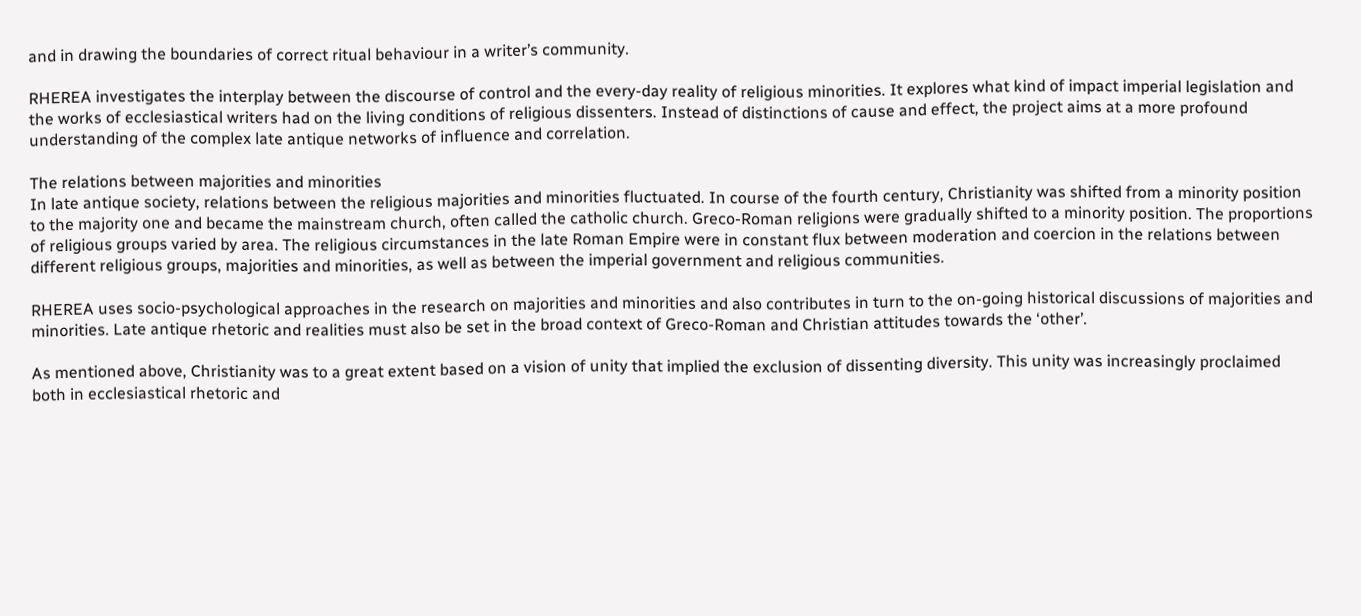and in drawing the boundaries of correct ritual behaviour in a writer’s community.

RHEREA investigates the interplay between the discourse of control and the every-day reality of religious minorities. It explores what kind of impact imperial legislation and the works of ecclesiastical writers had on the living conditions of religious dissenters. Instead of distinctions of cause and effect, the project aims at a more profound understanding of the complex late antique networks of influence and correlation.

The relations between majorities and minorities
In late antique society, relations between the religious majorities and minorities fluctuated. In course of the fourth century, Christianity was shifted from a minority position to the majority one and became the mainstream church, often called the catholic church. Greco-Roman religions were gradually shifted to a minority position. The proportions of religious groups varied by area. The religious circumstances in the late Roman Empire were in constant flux between moderation and coercion in the relations between different religious groups, majorities and minorities, as well as between the imperial government and religious communities.

RHEREA uses socio-psychological approaches in the research on majorities and minorities and also contributes in turn to the on-going historical discussions of majorities and minorities. Late antique rhetoric and realities must also be set in the broad context of Greco-Roman and Christian attitudes towards the ‘other’.

As mentioned above, Christianity was to a great extent based on a vision of unity that implied the exclusion of dissenting diversity. This unity was increasingly proclaimed both in ecclesiastical rhetoric and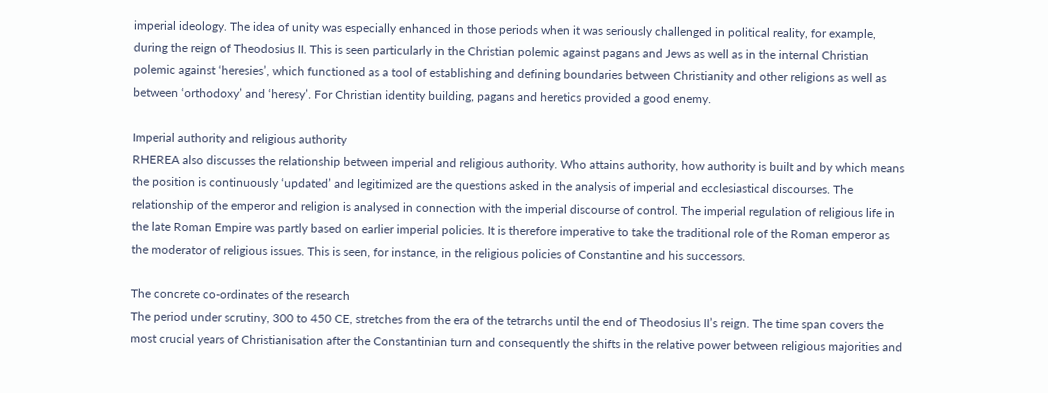imperial ideology. The idea of unity was especially enhanced in those periods when it was seriously challenged in political reality, for example, during the reign of Theodosius II. This is seen particularly in the Christian polemic against pagans and Jews as well as in the internal Christian polemic against ‘heresies’, which functioned as a tool of establishing and defining boundaries between Christianity and other religions as well as between ‘orthodoxy’ and ‘heresy’. For Christian identity building, pagans and heretics provided a good enemy.

Imperial authority and religious authority
RHEREA also discusses the relationship between imperial and religious authority. Who attains authority, how authority is built and by which means the position is continuously ‘updated’ and legitimized are the questions asked in the analysis of imperial and ecclesiastical discourses. The relationship of the emperor and religion is analysed in connection with the imperial discourse of control. The imperial regulation of religious life in the late Roman Empire was partly based on earlier imperial policies. It is therefore imperative to take the traditional role of the Roman emperor as the moderator of religious issues. This is seen, for instance, in the religious policies of Constantine and his successors.

The concrete co-ordinates of the research
The period under scrutiny, 300 to 450 CE, stretches from the era of the tetrarchs until the end of Theodosius II’s reign. The time span covers the most crucial years of Christianisation after the Constantinian turn and consequently the shifts in the relative power between religious majorities and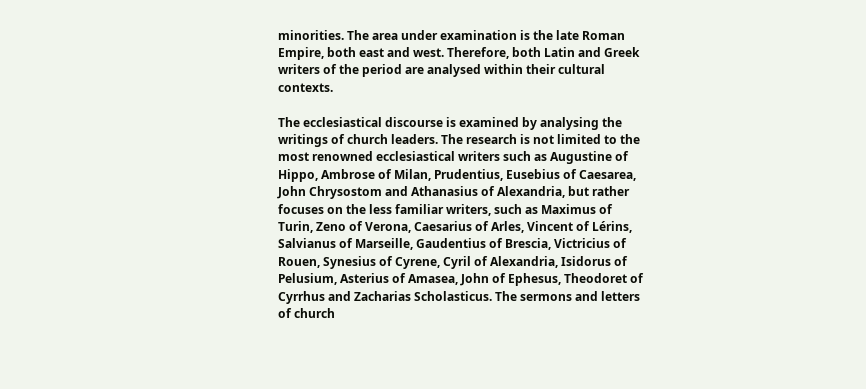minorities. The area under examination is the late Roman Empire, both east and west. Therefore, both Latin and Greek writers of the period are analysed within their cultural contexts.

The ecclesiastical discourse is examined by analysing the writings of church leaders. The research is not limited to the most renowned ecclesiastical writers such as Augustine of Hippo, Ambrose of Milan, Prudentius, Eusebius of Caesarea, John Chrysostom and Athanasius of Alexandria, but rather focuses on the less familiar writers, such as Maximus of Turin, Zeno of Verona, Caesarius of Arles, Vincent of Lérins, Salvianus of Marseille, Gaudentius of Brescia, Victricius of Rouen, Synesius of Cyrene, Cyril of Alexandria, Isidorus of Pelusium, Asterius of Amasea, John of Ephesus, Theodoret of Cyrrhus and Zacharias Scholasticus. The sermons and letters of church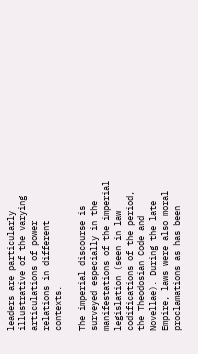leaders are particularly illustrative of the varying articulations of power relations in different contexts.

The imperial discourse is surveyed especially in the manifestations of the imperial legislation (seen in law codifications of the period, the Theodosian Code and Novellae). During the late Empire, laws were also moral proclamations as has been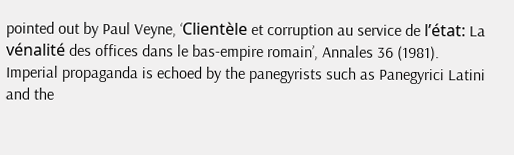pointed out by Paul Veyne, ‘Clientèle et corruption au service de l’état: La vénalité des offices dans le bas-empire romain’, Annales 36 (1981). Imperial propaganda is echoed by the panegyrists such as Panegyrici Latini and the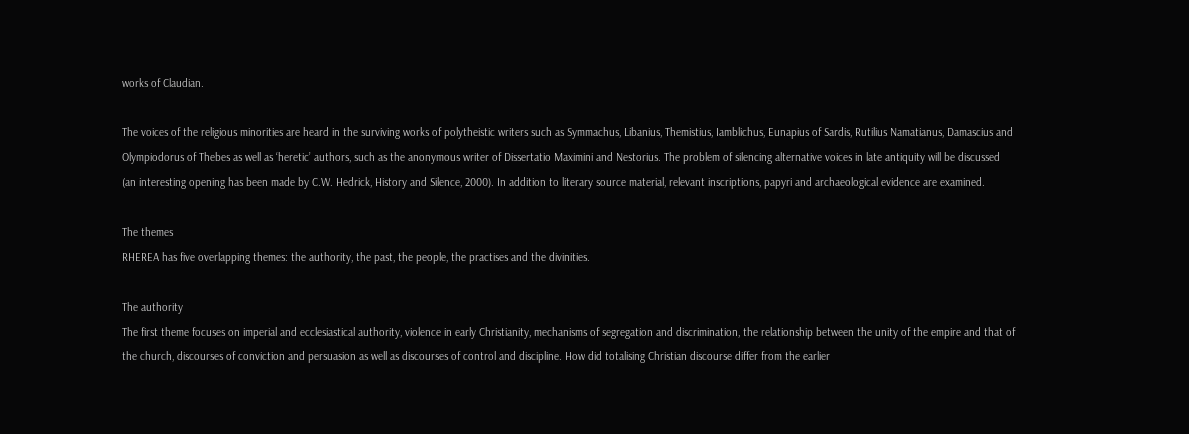works of Claudian.

The voices of the religious minorities are heard in the surviving works of polytheistic writers such as Symmachus, Libanius, Themistius, Iamblichus, Eunapius of Sardis, Rutilius Namatianus, Damascius and Olympiodorus of Thebes as well as ‘heretic’ authors, such as the anonymous writer of Dissertatio Maximini and Nestorius. The problem of silencing alternative voices in late antiquity will be discussed (an interesting opening has been made by C.W. Hedrick, History and Silence, 2000). In addition to literary source material, relevant inscriptions, papyri and archaeological evidence are examined.

The themes
RHEREA has five overlapping themes: the authority, the past, the people, the practises and the divinities.

The authority
The first theme focuses on imperial and ecclesiastical authority, violence in early Christianity, mechanisms of segregation and discrimination, the relationship between the unity of the empire and that of the church, discourses of conviction and persuasion as well as discourses of control and discipline. How did totalising Christian discourse differ from the earlier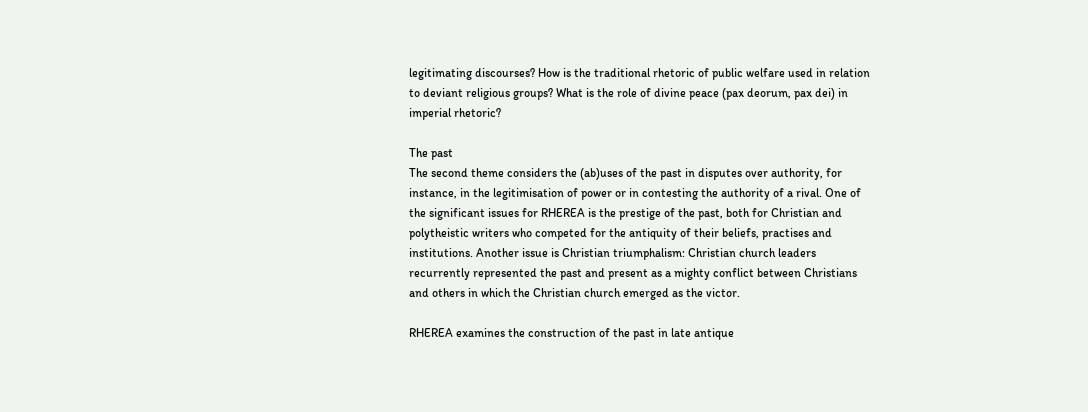legitimating discourses? How is the traditional rhetoric of public welfare used in relation to deviant religious groups? What is the role of divine peace (pax deorum, pax dei) in imperial rhetoric?

The past
The second theme considers the (ab)uses of the past in disputes over authority, for instance, in the legitimisation of power or in contesting the authority of a rival. One of the significant issues for RHEREA is the prestige of the past, both for Christian and polytheistic writers who competed for the antiquity of their beliefs, practises and institutions. Another issue is Christian triumphalism: Christian church leaders recurrently represented the past and present as a mighty conflict between Christians and others in which the Christian church emerged as the victor.

RHEREA examines the construction of the past in late antique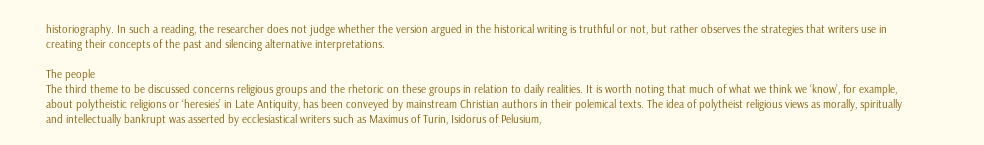historiography. In such a reading, the researcher does not judge whether the version argued in the historical writing is truthful or not, but rather observes the strategies that writers use in creating their concepts of the past and silencing alternative interpretations.

The people
The third theme to be discussed concerns religious groups and the rhetoric on these groups in relation to daily realities. It is worth noting that much of what we think we ‘know’, for example, about polytheistic religions or ‘heresies’ in Late Antiquity, has been conveyed by mainstream Christian authors in their polemical texts. The idea of polytheist religious views as morally, spiritually and intellectually bankrupt was asserted by ecclesiastical writers such as Maximus of Turin, Isidorus of Pelusium,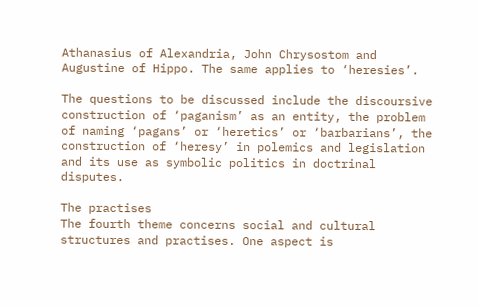Athanasius of Alexandria, John Chrysostom and Augustine of Hippo. The same applies to ‘heresies’.

The questions to be discussed include the discoursive construction of ‘paganism’ as an entity, the problem of naming ‘pagans’ or ‘heretics’ or ‘barbarians’, the construction of ‘heresy’ in polemics and legislation and its use as symbolic politics in doctrinal disputes.

The practises
The fourth theme concerns social and cultural structures and practises. One aspect is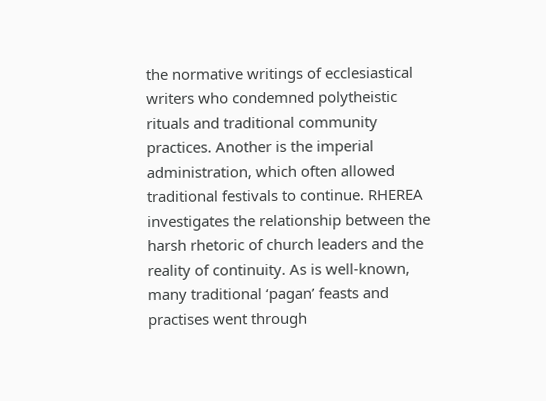the normative writings of ecclesiastical writers who condemned polytheistic rituals and traditional community practices. Another is the imperial administration, which often allowed traditional festivals to continue. RHEREA investigates the relationship between the harsh rhetoric of church leaders and the reality of continuity. As is well-known, many traditional ‘pagan’ feasts and practises went through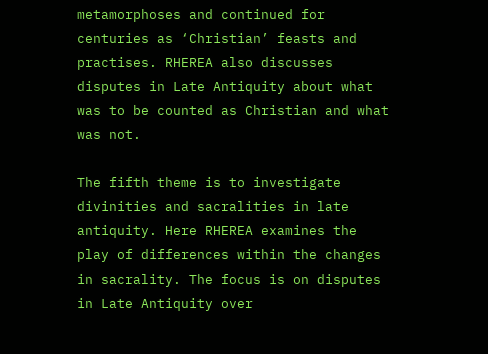metamorphoses and continued for centuries as ‘Christian’ feasts and practises. RHEREA also discusses disputes in Late Antiquity about what was to be counted as Christian and what was not.

The fifth theme is to investigate divinities and sacralities in late antiquity. Here RHEREA examines the play of differences within the changes in sacrality. The focus is on disputes in Late Antiquity over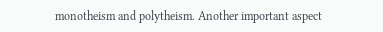monotheism and polytheism. Another important aspect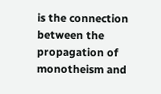is the connection between the propagation of monotheism and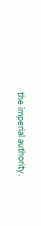the imperial authority.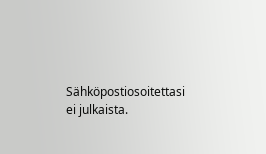Sähköpostiosoitettasi ei julkaista.